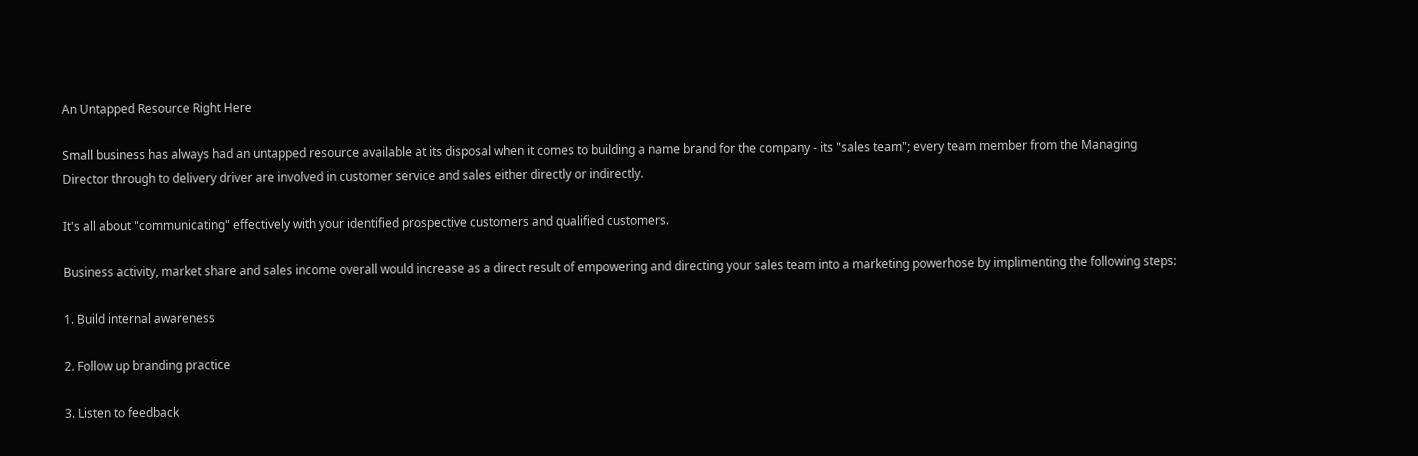An Untapped Resource Right Here

Small business has always had an untapped resource available at its disposal when it comes to building a name brand for the company - its "sales team"; every team member from the Managing Director through to delivery driver are involved in customer service and sales either directly or indirectly.

It's all about "communicating" effectively with your identified prospective customers and qualified customers.

Business activity, market share and sales income overall would increase as a direct result of empowering and directing your sales team into a marketing powerhose by implimenting the following steps:

1. Build internal awareness

2. Follow up branding practice

3. Listen to feedback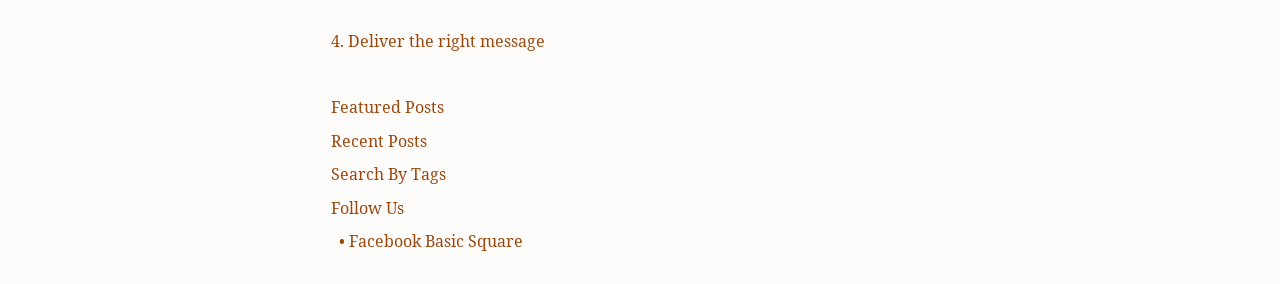4. Deliver the right message

Featured Posts
Recent Posts
Search By Tags
Follow Us
  • Facebook Basic Square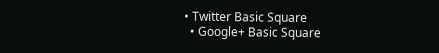• Twitter Basic Square
  • Google+ Basic Square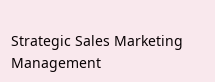Strategic Sales Marketing Management